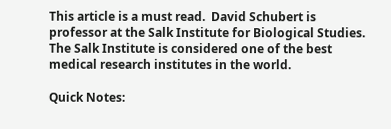This article is a must read.  David Schubert is professor at the Salk Institute for Biological Studies.  The Salk Institute is considered one of the best medical research institutes in the world.

Quick Notes: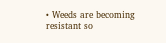• Weeds are becoming resistant so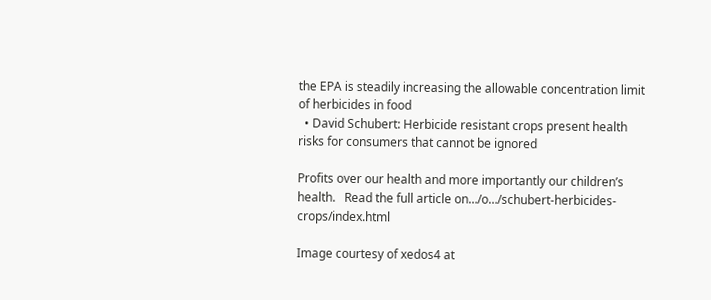the EPA is steadily increasing the allowable concentration limit of herbicides in food
  • David Schubert: Herbicide resistant crops present health risks for consumers that cannot be ignored

Profits over our health and more importantly our children’s health.   Read the full article on…/o…/schubert-herbicides-crops/index.html

Image courtesy of xedos4 at